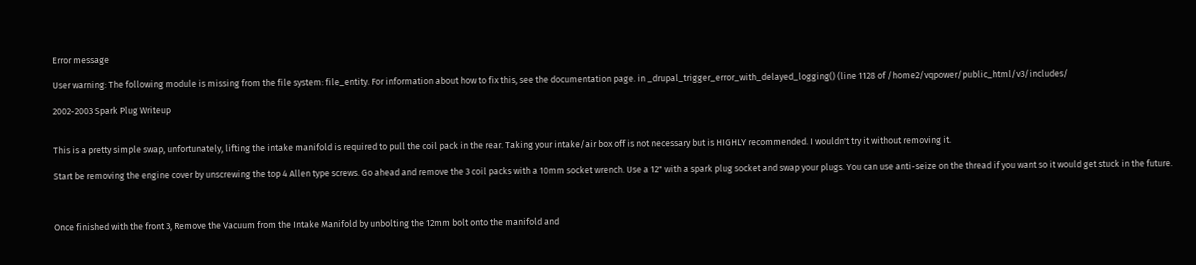Error message

User warning: The following module is missing from the file system: file_entity. For information about how to fix this, see the documentation page. in _drupal_trigger_error_with_delayed_logging() (line 1128 of /home2/vqpower/public_html/v3/includes/

2002-2003 Spark Plug Writeup


This is a pretty simple swap, unfortunately, lifting the intake manifold is required to pull the coil pack in the rear. Taking your intake/air box off is not necessary but is HIGHLY recommended. I wouldn't try it without removing it.

Start be removing the engine cover by unscrewing the top 4 Allen type screws. Go ahead and remove the 3 coil packs with a 10mm socket wrench. Use a 12" with a spark plug socket and swap your plugs. You can use anti-seize on the thread if you want so it would get stuck in the future.



Once finished with the front 3, Remove the Vacuum from the Intake Manifold by unbolting the 12mm bolt onto the manifold and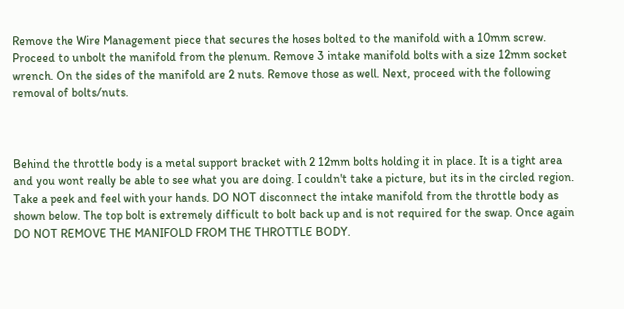Remove the Wire Management piece that secures the hoses bolted to the manifold with a 10mm screw. Proceed to unbolt the manifold from the plenum. Remove 3 intake manifold bolts with a size 12mm socket wrench. On the sides of the manifold are 2 nuts. Remove those as well. Next, proceed with the following removal of bolts/nuts.



Behind the throttle body is a metal support bracket with 2 12mm bolts holding it in place. It is a tight area and you wont really be able to see what you are doing. I couldn't take a picture, but its in the circled region. Take a peek and feel with your hands. DO NOT disconnect the intake manifold from the throttle body as shown below. The top bolt is extremely difficult to bolt back up and is not required for the swap. Once again DO NOT REMOVE THE MANIFOLD FROM THE THROTTLE BODY.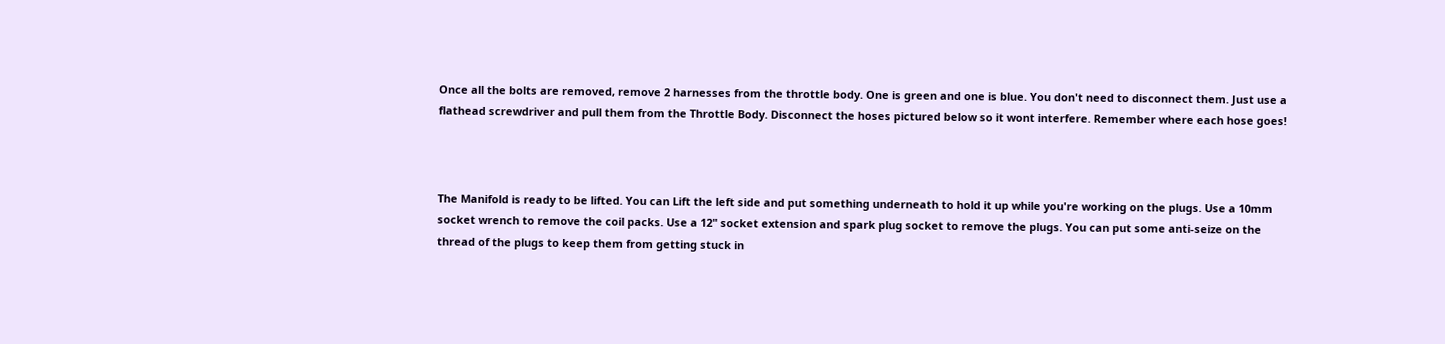Once all the bolts are removed, remove 2 harnesses from the throttle body. One is green and one is blue. You don't need to disconnect them. Just use a flathead screwdriver and pull them from the Throttle Body. Disconnect the hoses pictured below so it wont interfere. Remember where each hose goes!



The Manifold is ready to be lifted. You can Lift the left side and put something underneath to hold it up while you're working on the plugs. Use a 10mm socket wrench to remove the coil packs. Use a 12" socket extension and spark plug socket to remove the plugs. You can put some anti-seize on the thread of the plugs to keep them from getting stuck in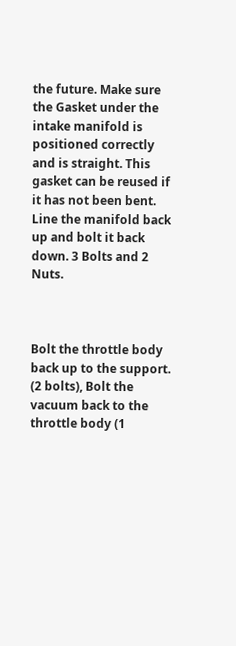the future. Make sure the Gasket under the intake manifold is positioned correctly and is straight. This gasket can be reused if it has not been bent. Line the manifold back up and bolt it back down. 3 Bolts and 2 Nuts.



Bolt the throttle body back up to the support. (2 bolts), Bolt the vacuum back to the throttle body (1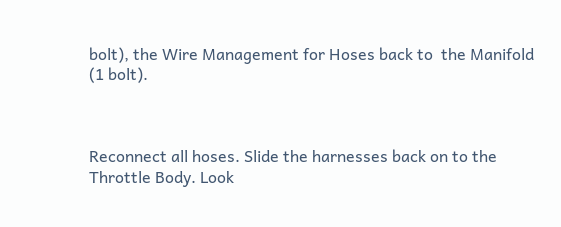bolt), the Wire Management for Hoses back to  the Manifold (1 bolt).



Reconnect all hoses. Slide the harnesses back on to the Throttle Body. Look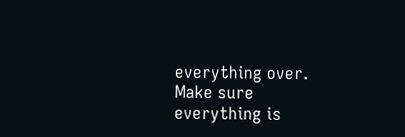everything over. Make sure everything is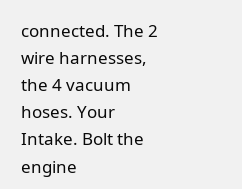connected. The 2 wire harnesses, the 4 vacuum hoses. Your Intake. Bolt the engine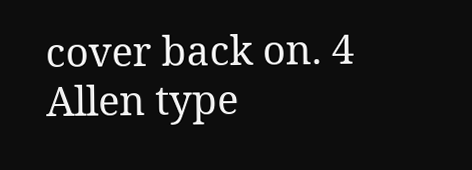cover back on. 4 Allen type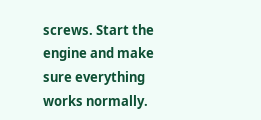screws. Start the engine and make sure everything works normally.